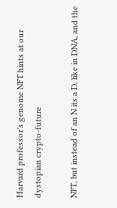Harvard professor’s genome NFT hints at our dystopian crypto-future

NFT, but instead of an N its a D, like in DNA, and the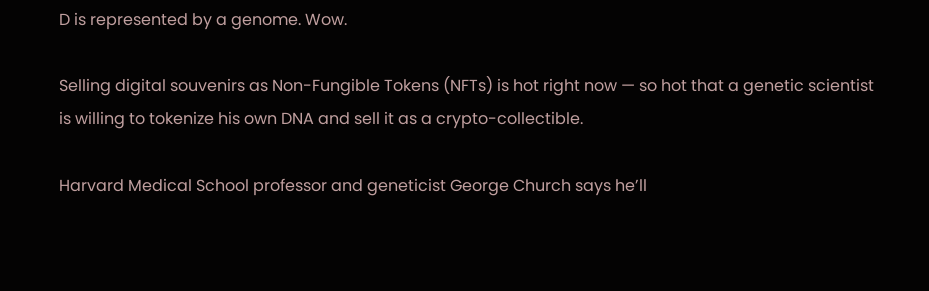D is represented by a genome. Wow.

Selling digital souvenirs as Non-Fungible Tokens (NFTs) is hot right now — so hot that a genetic scientist is willing to tokenize his own DNA and sell it as a crypto-collectible.

Harvard Medical School professor and geneticist George Church says he’ll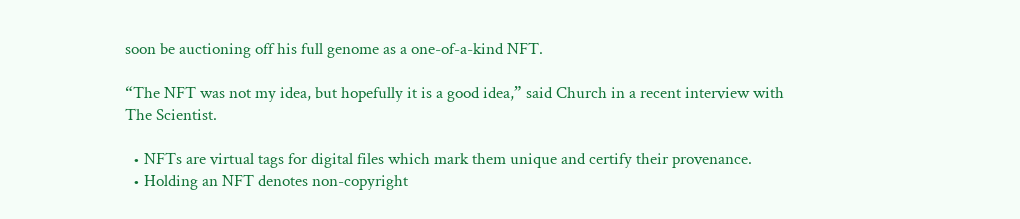soon be auctioning off his full genome as a one-of-a-kind NFT.

“The NFT was not my idea, but hopefully it is a good idea,” said Church in a recent interview with The Scientist.

  • NFTs are virtual tags for digital files which mark them unique and certify their provenance.
  • Holding an NFT denotes non-copyright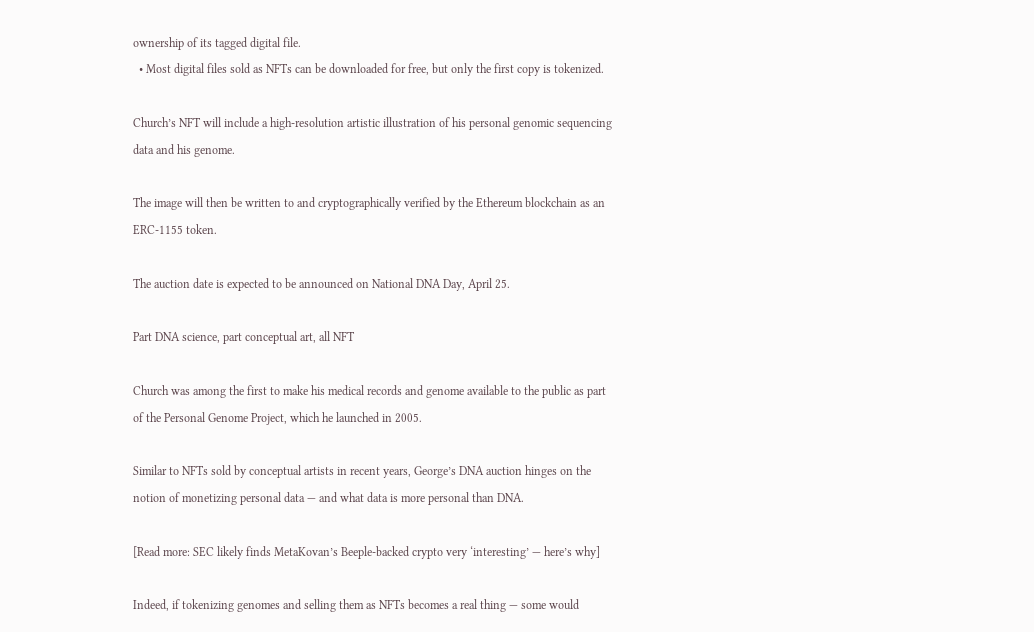ownership of its tagged digital file.
  • Most digital files sold as NFTs can be downloaded for free, but only the first copy is tokenized.

Church’s NFT will include a high-resolution artistic illustration of his personal genomic sequencing data and his genome.

The image will then be written to and cryptographically verified by the Ethereum blockchain as an ERC-1155 token.

The auction date is expected to be announced on National DNA Day, April 25.

Part DNA science, part conceptual art, all NFT

Church was among the first to make his medical records and genome available to the public as part of the Personal Genome Project, which he launched in 2005.

Similar to NFTs sold by conceptual artists in recent years, George’s DNA auction hinges on the notion of monetizing personal data — and what data is more personal than DNA.

[Read more: SEC likely finds MetaKovan’s Beeple-backed crypto very ‘interesting’ — here’s why]

Indeed, if tokenizing genomes and selling them as NFTs becomes a real thing — some would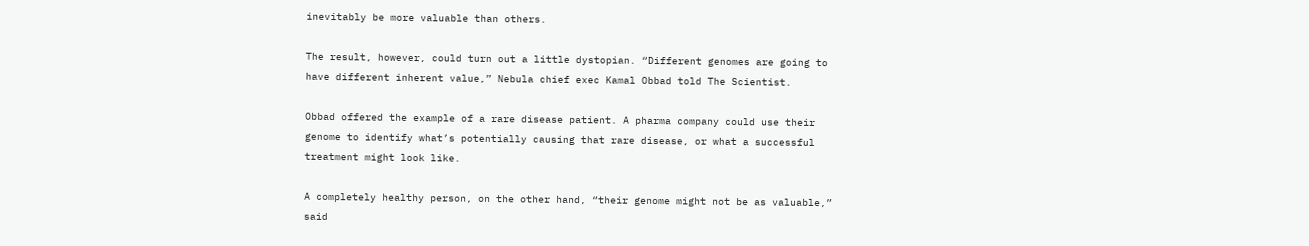inevitably be more valuable than others.

The result, however, could turn out a little dystopian. “Different genomes are going to have different inherent value,” Nebula chief exec Kamal Obbad told The Scientist.

Obbad offered the example of a rare disease patient. A pharma company could use their genome to identify what’s potentially causing that rare disease, or what a successful treatment might look like.

A completely healthy person, on the other hand, “their genome might not be as valuable,” said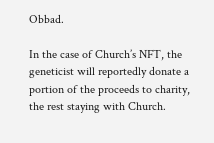Obbad.

In the case of Church’s NFT, the geneticist will reportedly donate a portion of the proceeds to charity, the rest staying with Church.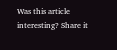Was this article interesting? Share it